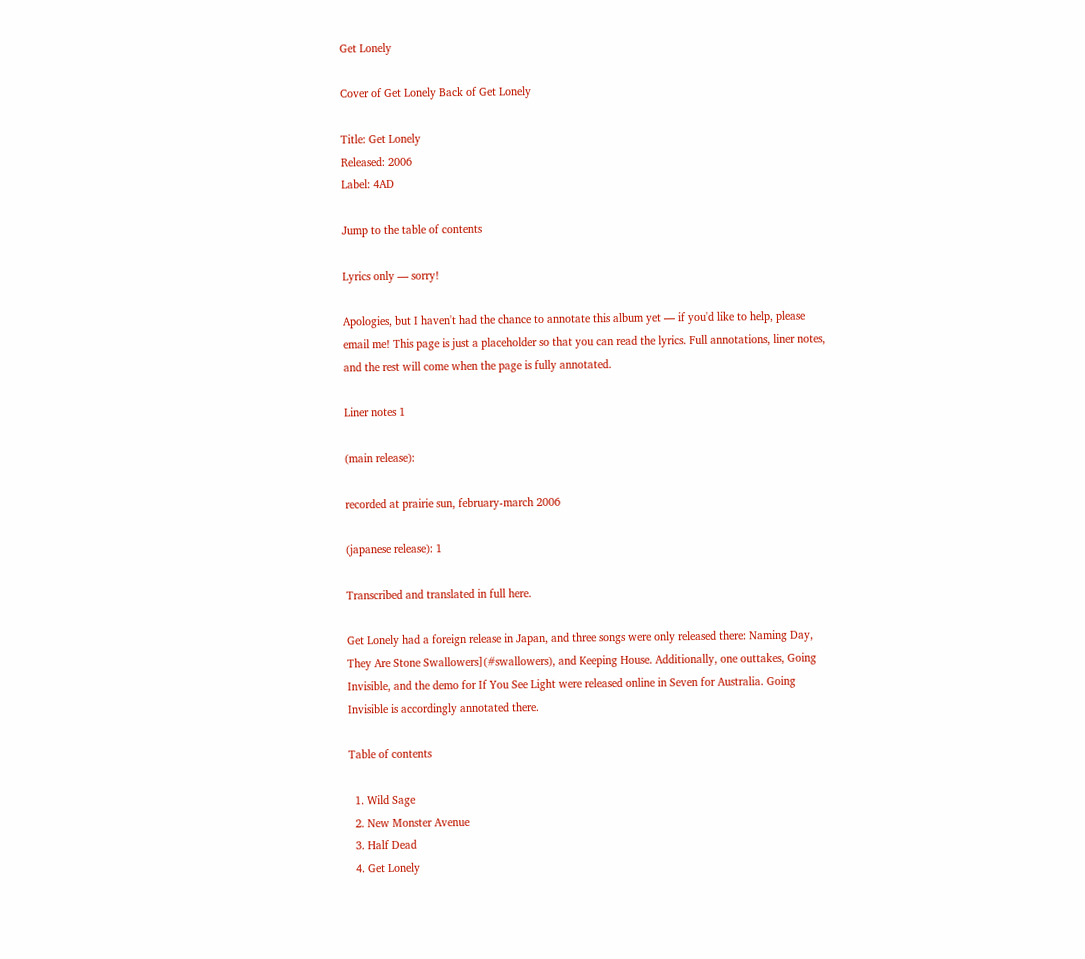Get Lonely

Cover of Get Lonely Back of Get Lonely

Title: Get Lonely
Released: 2006
Label: 4AD

Jump to the table of contents

Lyrics only — sorry!

Apologies, but I haven't had the chance to annotate this album yet — if you'd like to help, please email me! This page is just a placeholder so that you can read the lyrics. Full annotations, liner notes, and the rest will come when the page is fully annotated.

Liner notes 1

(main release):

recorded at prairie sun, february-march 2006

(japanese release): 1

Transcribed and translated in full here.

Get Lonely had a foreign release in Japan, and three songs were only released there: Naming Day, They Are Stone Swallowers](#swallowers), and Keeping House. Additionally, one outtakes, Going Invisible, and the demo for If You See Light were released online in Seven for Australia. Going Invisible is accordingly annotated there.

Table of contents

  1. Wild Sage
  2. New Monster Avenue
  3. Half Dead
  4. Get Lonely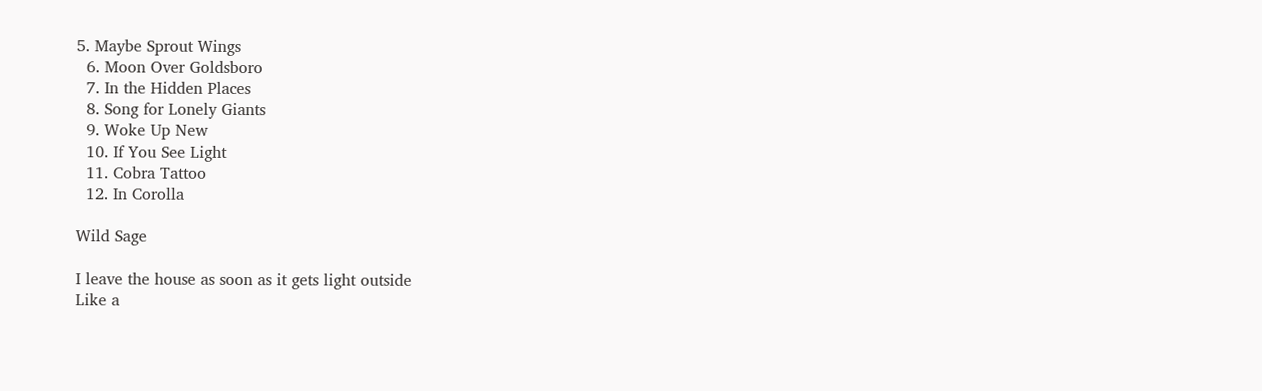5. Maybe Sprout Wings
  6. Moon Over Goldsboro
  7. In the Hidden Places
  8. Song for Lonely Giants
  9. Woke Up New
  10. If You See Light
  11. Cobra Tattoo
  12. In Corolla

Wild Sage

I leave the house as soon as it gets light outside
Like a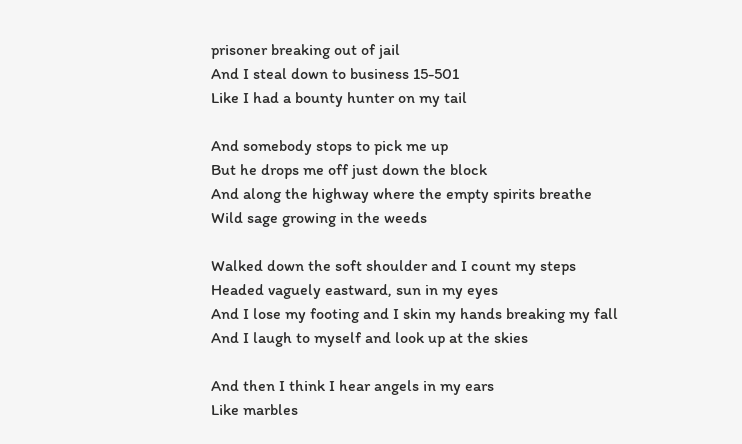prisoner breaking out of jail
And I steal down to business 15-501
Like I had a bounty hunter on my tail

And somebody stops to pick me up
But he drops me off just down the block
And along the highway where the empty spirits breathe
Wild sage growing in the weeds

Walked down the soft shoulder and I count my steps
Headed vaguely eastward, sun in my eyes
And I lose my footing and I skin my hands breaking my fall
And I laugh to myself and look up at the skies

And then I think I hear angels in my ears
Like marbles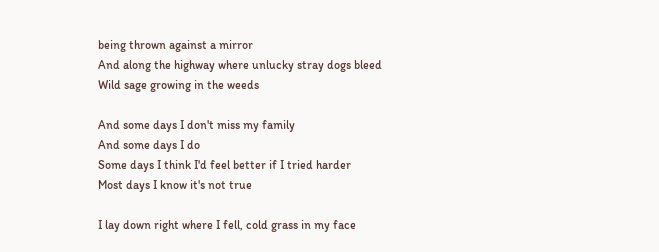being thrown against a mirror
And along the highway where unlucky stray dogs bleed
Wild sage growing in the weeds

And some days I don't miss my family
And some days I do
Some days I think I'd feel better if I tried harder
Most days I know it's not true

I lay down right where I fell, cold grass in my face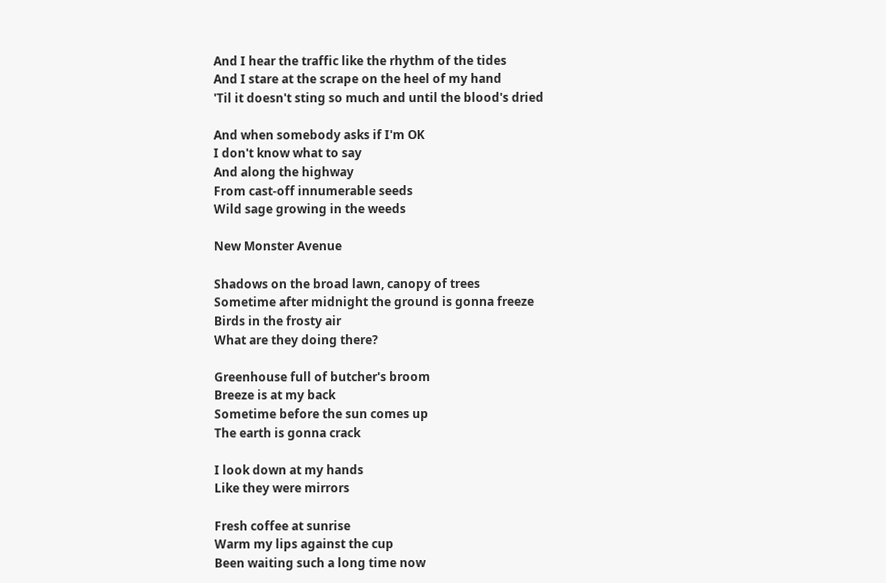And I hear the traffic like the rhythm of the tides
And I stare at the scrape on the heel of my hand
'Til it doesn't sting so much and until the blood's dried

And when somebody asks if I'm OK
I don't know what to say
And along the highway
From cast-off innumerable seeds
Wild sage growing in the weeds

New Monster Avenue

Shadows on the broad lawn, canopy of trees
Sometime after midnight the ground is gonna freeze
Birds in the frosty air
What are they doing there?

Greenhouse full of butcher's broom
Breeze is at my back
Sometime before the sun comes up
The earth is gonna crack

I look down at my hands
Like they were mirrors

Fresh coffee at sunrise
Warm my lips against the cup
Been waiting such a long time now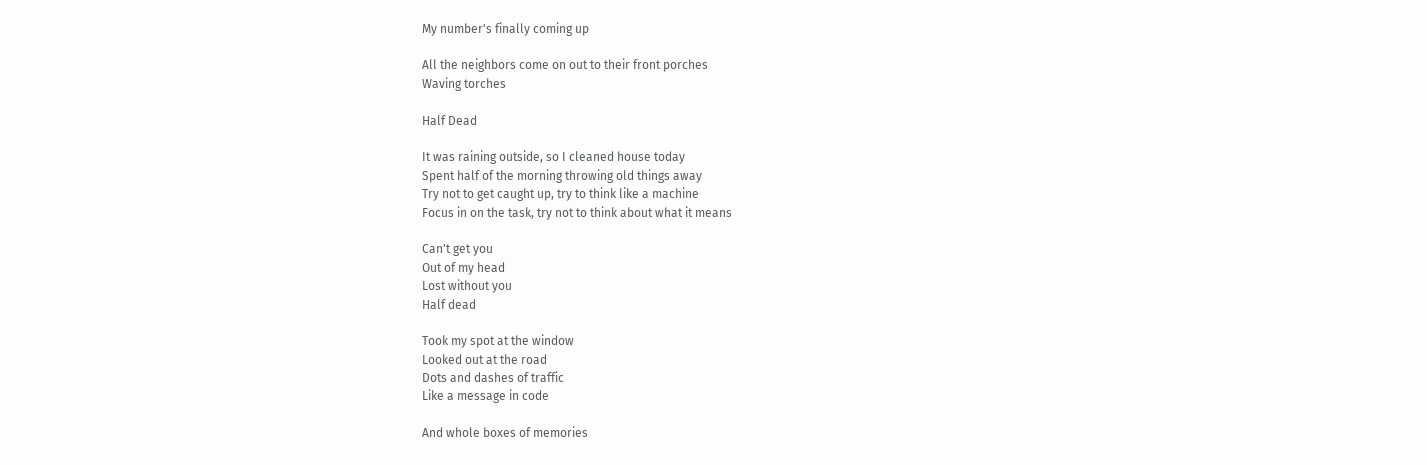My number's finally coming up

All the neighbors come on out to their front porches
Waving torches

Half Dead

It was raining outside, so I cleaned house today
Spent half of the morning throwing old things away
Try not to get caught up, try to think like a machine
Focus in on the task, try not to think about what it means

Can't get you
Out of my head
Lost without you
Half dead

Took my spot at the window
Looked out at the road
Dots and dashes of traffic
Like a message in code

And whole boxes of memories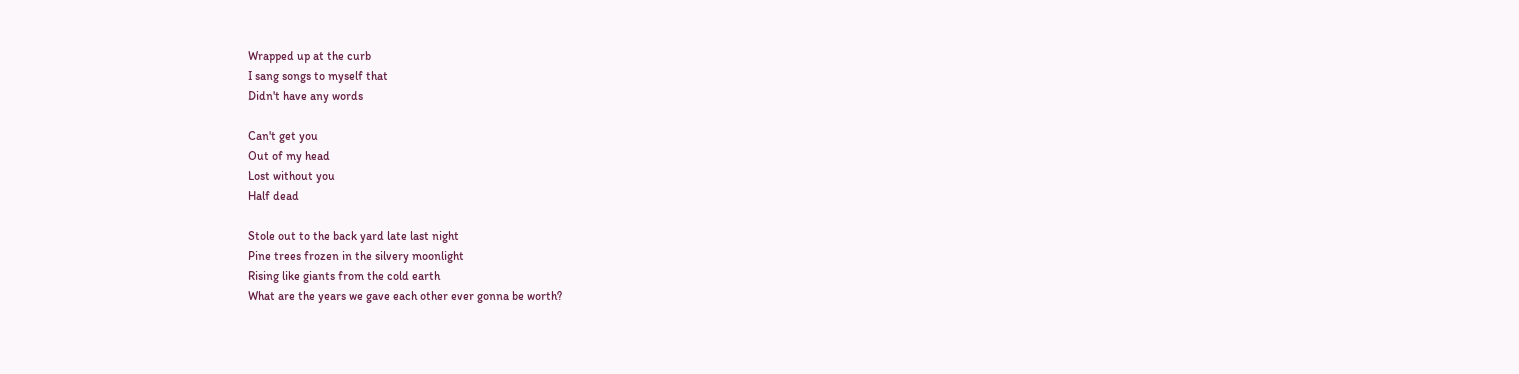Wrapped up at the curb
I sang songs to myself that
Didn't have any words

Can't get you
Out of my head
Lost without you
Half dead

Stole out to the back yard late last night
Pine trees frozen in the silvery moonlight
Rising like giants from the cold earth
What are the years we gave each other ever gonna be worth?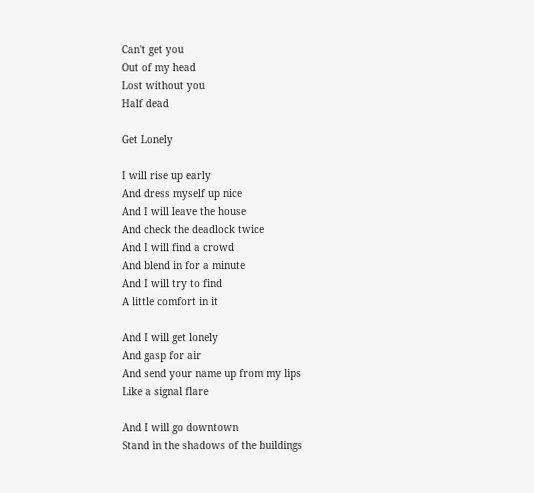Can't get you
Out of my head
Lost without you
Half dead

Get Lonely

I will rise up early
And dress myself up nice
And I will leave the house
And check the deadlock twice
And I will find a crowd
And blend in for a minute
And I will try to find
A little comfort in it

And I will get lonely
And gasp for air
And send your name up from my lips
Like a signal flare

And I will go downtown
Stand in the shadows of the buildings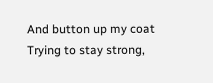And button up my coat
Trying to stay strong,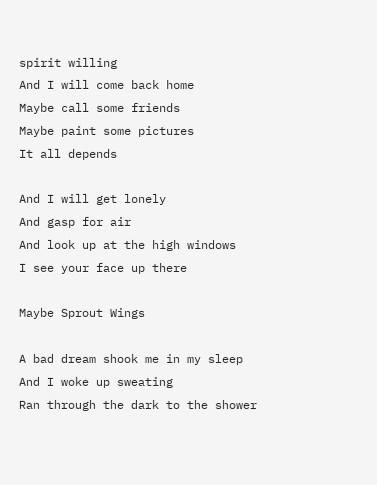spirit willing
And I will come back home
Maybe call some friends
Maybe paint some pictures
It all depends

And I will get lonely
And gasp for air
And look up at the high windows
I see your face up there

Maybe Sprout Wings

A bad dream shook me in my sleep
And I woke up sweating
Ran through the dark to the shower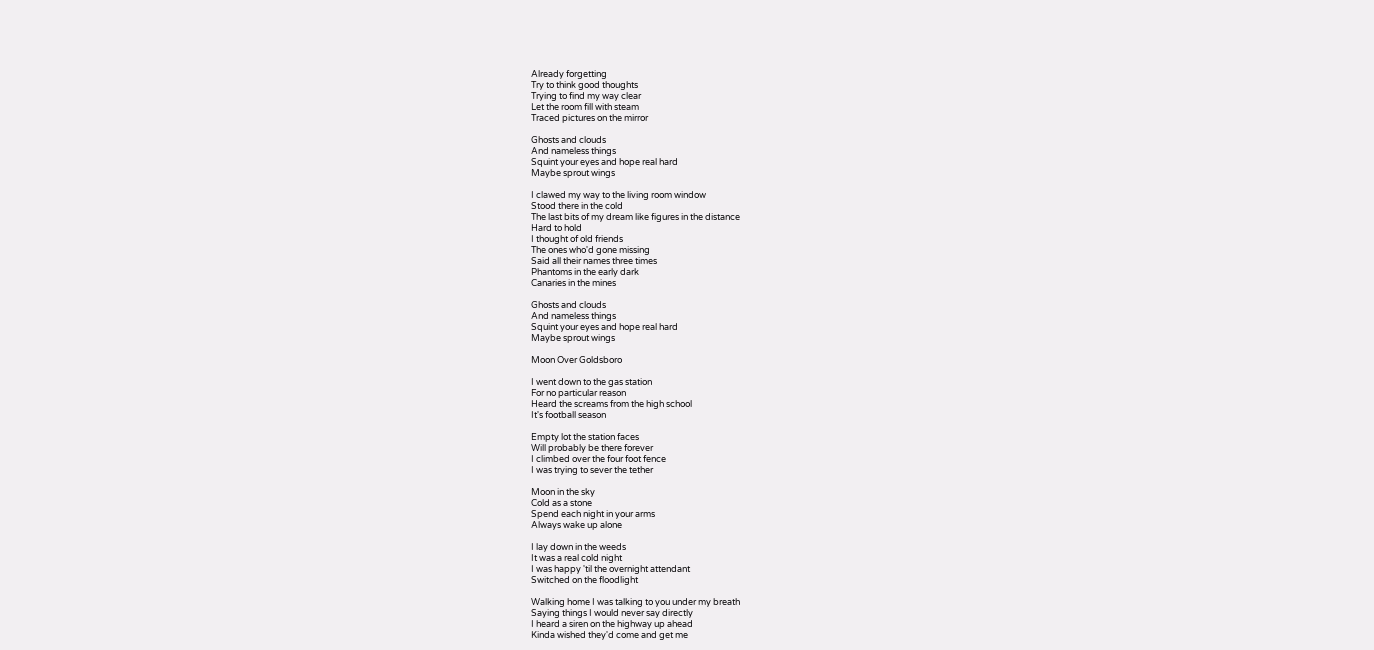Already forgetting
Try to think good thoughts
Trying to find my way clear
Let the room fill with steam
Traced pictures on the mirror

Ghosts and clouds
And nameless things
Squint your eyes and hope real hard
Maybe sprout wings

I clawed my way to the living room window
Stood there in the cold
The last bits of my dream like figures in the distance
Hard to hold
I thought of old friends
The ones who'd gone missing
Said all their names three times
Phantoms in the early dark
Canaries in the mines

Ghosts and clouds
And nameless things
Squint your eyes and hope real hard
Maybe sprout wings

Moon Over Goldsboro

I went down to the gas station
For no particular reason
Heard the screams from the high school
It's football season

Empty lot the station faces
Will probably be there forever
I climbed over the four foot fence
I was trying to sever the tether

Moon in the sky
Cold as a stone
Spend each night in your arms
Always wake up alone

I lay down in the weeds
It was a real cold night
I was happy 'til the overnight attendant
Switched on the floodlight

Walking home I was talking to you under my breath
Saying things I would never say directly
I heard a siren on the highway up ahead
Kinda wished they'd come and get me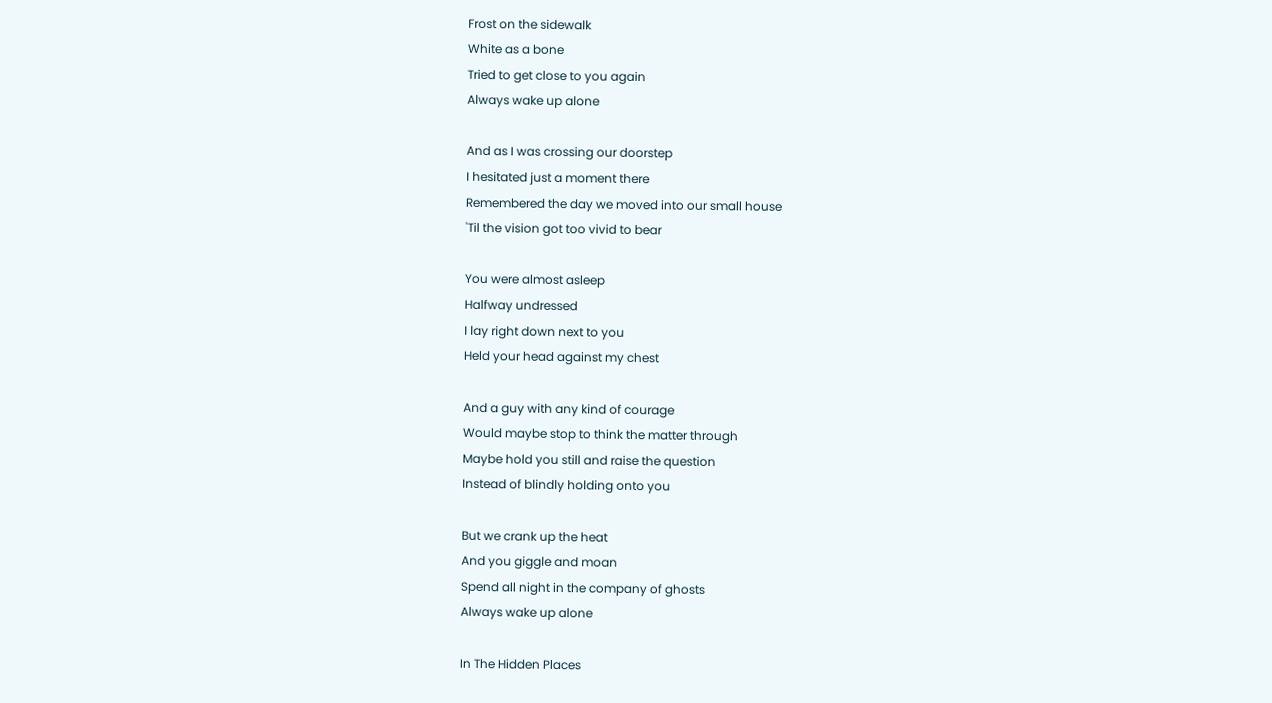Frost on the sidewalk
White as a bone
Tried to get close to you again
Always wake up alone

And as I was crossing our doorstep
I hesitated just a moment there
Remembered the day we moved into our small house
'Til the vision got too vivid to bear

You were almost asleep
Halfway undressed
I lay right down next to you
Held your head against my chest

And a guy with any kind of courage
Would maybe stop to think the matter through
Maybe hold you still and raise the question
Instead of blindly holding onto you

But we crank up the heat
And you giggle and moan
Spend all night in the company of ghosts
Always wake up alone

In The Hidden Places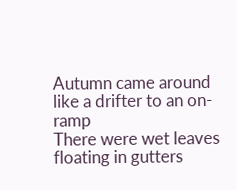Autumn came around like a drifter to an on-ramp
There were wet leaves floating in gutters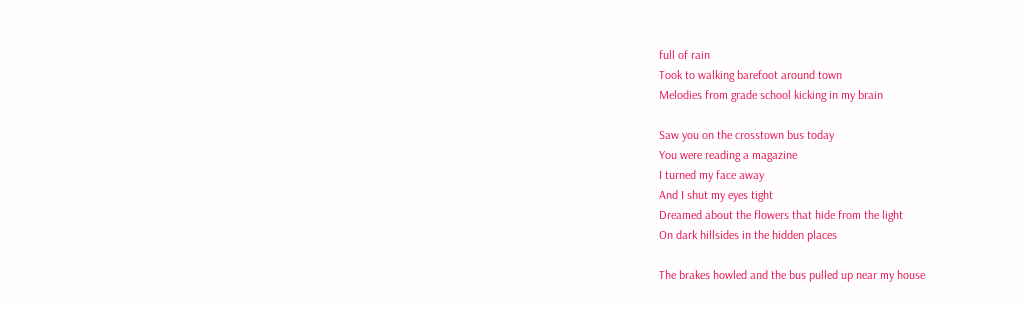full of rain
Took to walking barefoot around town
Melodies from grade school kicking in my brain

Saw you on the crosstown bus today
You were reading a magazine
I turned my face away
And I shut my eyes tight
Dreamed about the flowers that hide from the light
On dark hillsides in the hidden places

The brakes howled and the bus pulled up near my house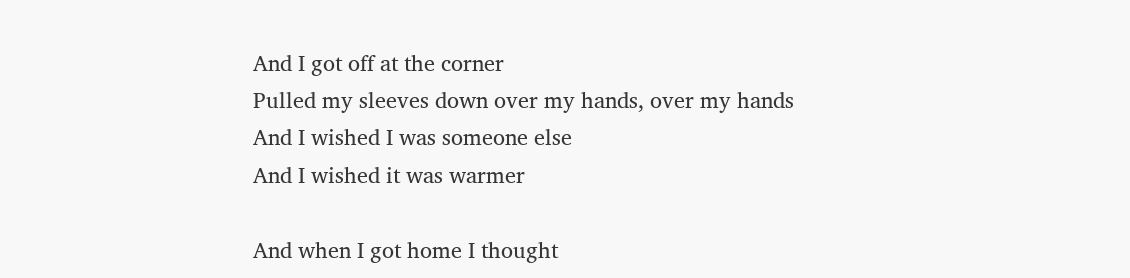And I got off at the corner
Pulled my sleeves down over my hands, over my hands
And I wished I was someone else
And I wished it was warmer

And when I got home I thought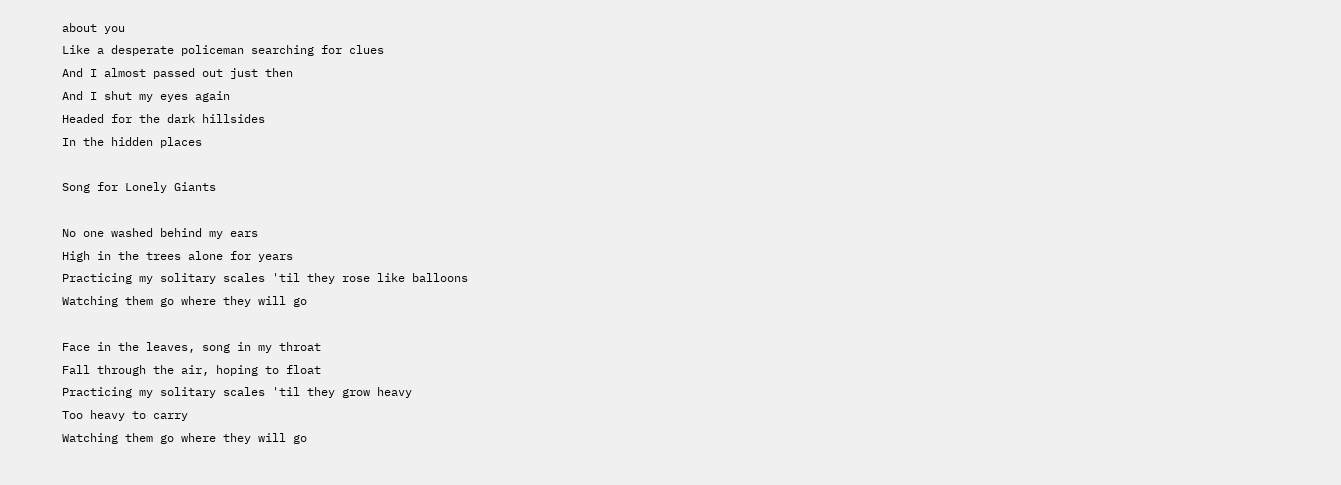about you
Like a desperate policeman searching for clues
And I almost passed out just then
And I shut my eyes again
Headed for the dark hillsides
In the hidden places

Song for Lonely Giants

No one washed behind my ears
High in the trees alone for years
Practicing my solitary scales 'til they rose like balloons
Watching them go where they will go

Face in the leaves, song in my throat
Fall through the air, hoping to float
Practicing my solitary scales 'til they grow heavy
Too heavy to carry
Watching them go where they will go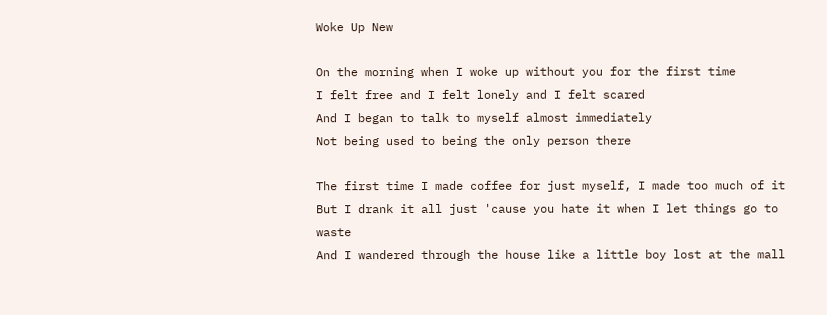Woke Up New

On the morning when I woke up without you for the first time
I felt free and I felt lonely and I felt scared
And I began to talk to myself almost immediately
Not being used to being the only person there

The first time I made coffee for just myself, I made too much of it
But I drank it all just 'cause you hate it when I let things go to waste
And I wandered through the house like a little boy lost at the mall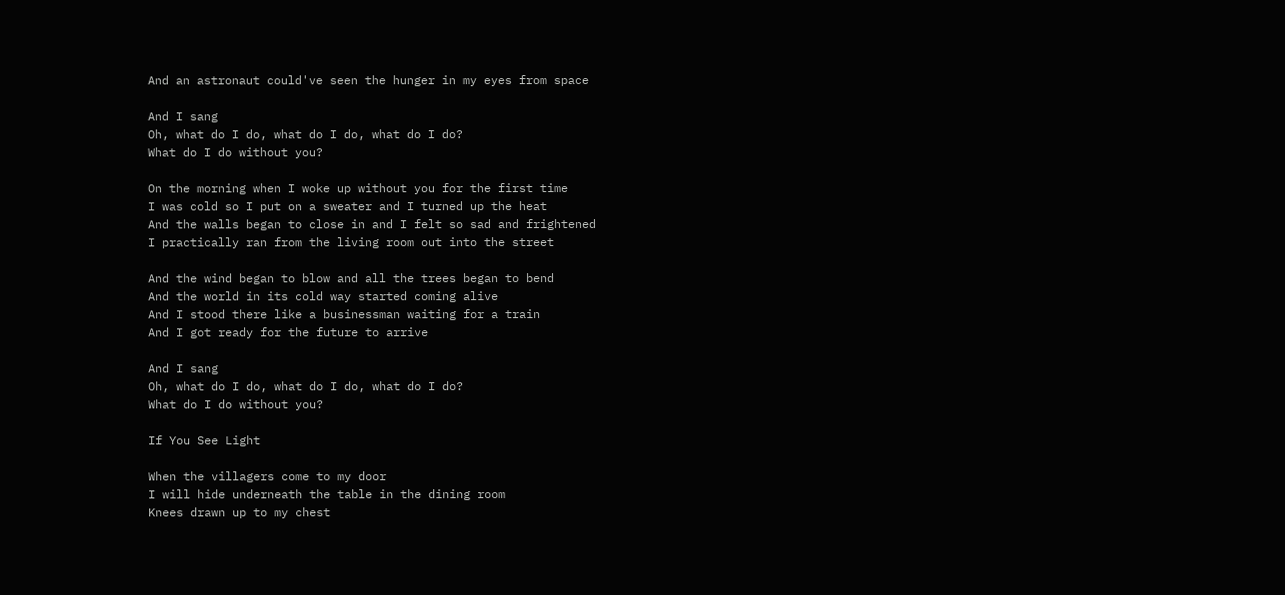And an astronaut could've seen the hunger in my eyes from space

And I sang
Oh, what do I do, what do I do, what do I do?
What do I do without you?

On the morning when I woke up without you for the first time
I was cold so I put on a sweater and I turned up the heat
And the walls began to close in and I felt so sad and frightened
I practically ran from the living room out into the street

And the wind began to blow and all the trees began to bend
And the world in its cold way started coming alive
And I stood there like a businessman waiting for a train
And I got ready for the future to arrive

And I sang
Oh, what do I do, what do I do, what do I do?
What do I do without you?

If You See Light

When the villagers come to my door
I will hide underneath the table in the dining room
Knees drawn up to my chest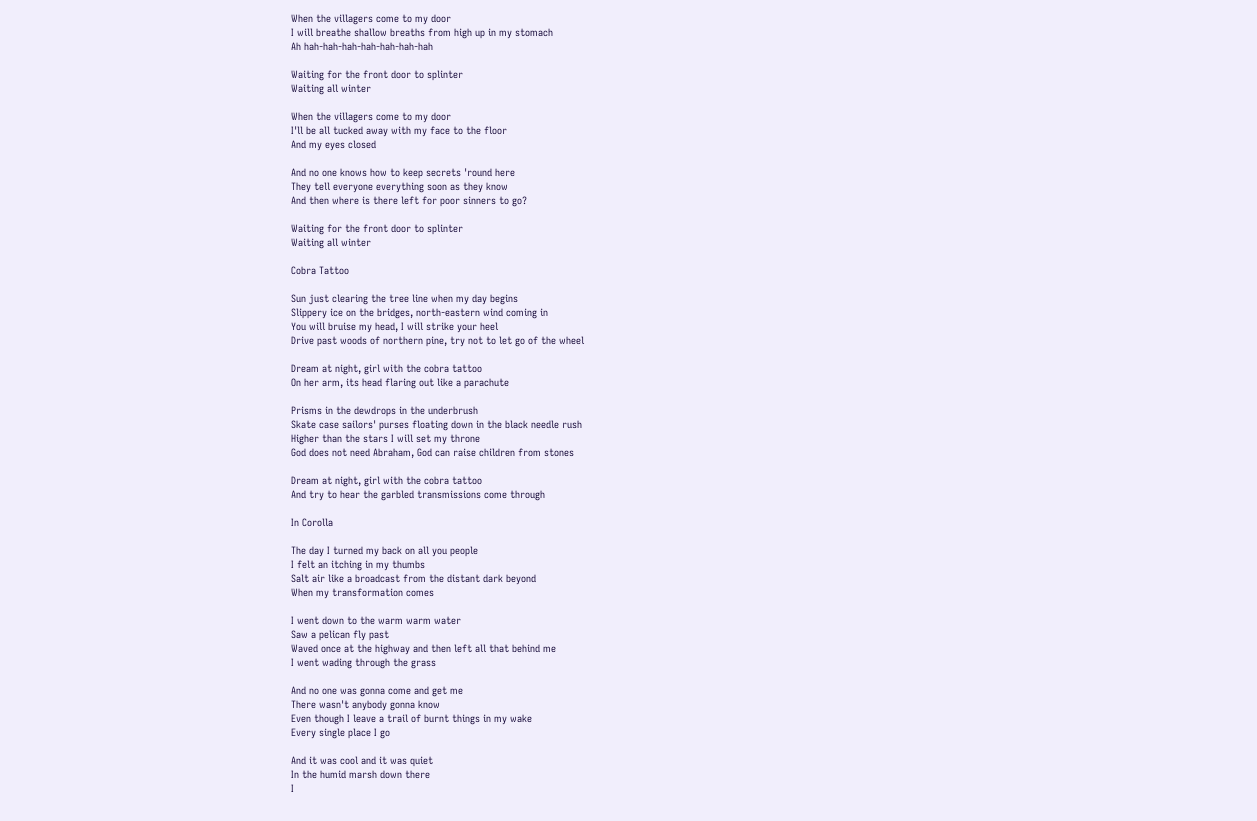When the villagers come to my door
I will breathe shallow breaths from high up in my stomach
Ah hah-hah-hah-hah-hah-hah-hah

Waiting for the front door to splinter
Waiting all winter

When the villagers come to my door
I'll be all tucked away with my face to the floor
And my eyes closed

And no one knows how to keep secrets 'round here
They tell everyone everything soon as they know
And then where is there left for poor sinners to go?

Waiting for the front door to splinter
Waiting all winter

Cobra Tattoo

Sun just clearing the tree line when my day begins
Slippery ice on the bridges, north-eastern wind coming in
You will bruise my head, I will strike your heel
Drive past woods of northern pine, try not to let go of the wheel

Dream at night, girl with the cobra tattoo
On her arm, its head flaring out like a parachute

Prisms in the dewdrops in the underbrush
Skate case sailors' purses floating down in the black needle rush
Higher than the stars I will set my throne
God does not need Abraham, God can raise children from stones

Dream at night, girl with the cobra tattoo
And try to hear the garbled transmissions come through

In Corolla

The day I turned my back on all you people
I felt an itching in my thumbs
Salt air like a broadcast from the distant dark beyond
When my transformation comes

I went down to the warm warm water
Saw a pelican fly past
Waved once at the highway and then left all that behind me
I went wading through the grass

And no one was gonna come and get me
There wasn't anybody gonna know
Even though I leave a trail of burnt things in my wake
Every single place I go

And it was cool and it was quiet
In the humid marsh down there
I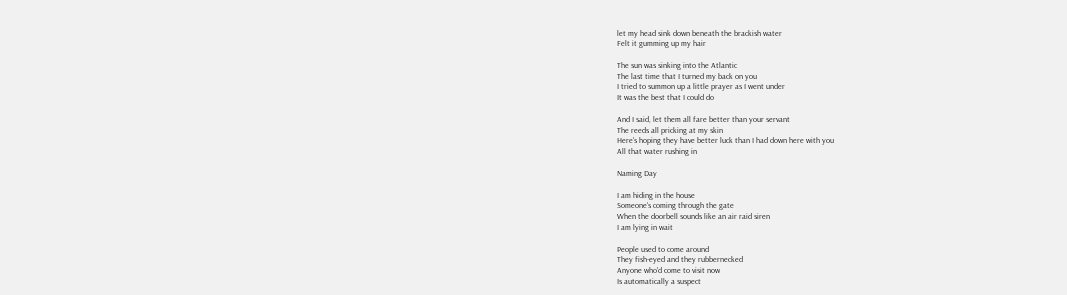let my head sink down beneath the brackish water
Felt it gumming up my hair

The sun was sinking into the Atlantic
The last time that I turned my back on you
I tried to summon up a little prayer as I went under
It was the best that I could do

And I said, let them all fare better than your servant
The reeds all pricking at my skin
Here's hoping they have better luck than I had down here with you
All that water rushing in

Naming Day

I am hiding in the house
Someone's coming through the gate
When the doorbell sounds like an air raid siren
I am lying in wait

People used to come around
They fish-eyed and they rubbernecked
Anyone who'd come to visit now
Is automatically a suspect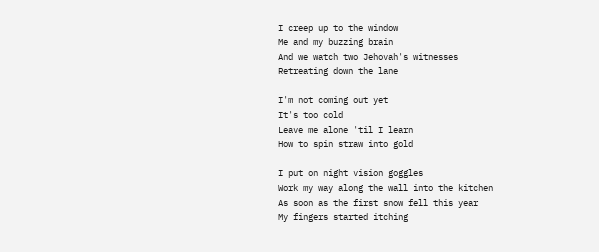I creep up to the window
Me and my buzzing brain
And we watch two Jehovah's witnesses
Retreating down the lane

I'm not coming out yet
It's too cold
Leave me alone 'til I learn
How to spin straw into gold

I put on night vision goggles
Work my way along the wall into the kitchen
As soon as the first snow fell this year
My fingers started itching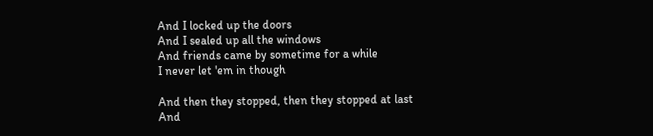And I locked up the doors
And I sealed up all the windows
And friends came by sometime for a while
I never let 'em in though

And then they stopped, then they stopped at last
And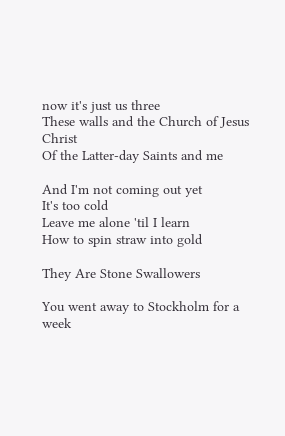now it's just us three
These walls and the Church of Jesus Christ
Of the Latter-day Saints and me

And I'm not coming out yet
It's too cold
Leave me alone 'til I learn
How to spin straw into gold

They Are Stone Swallowers

You went away to Stockholm for a week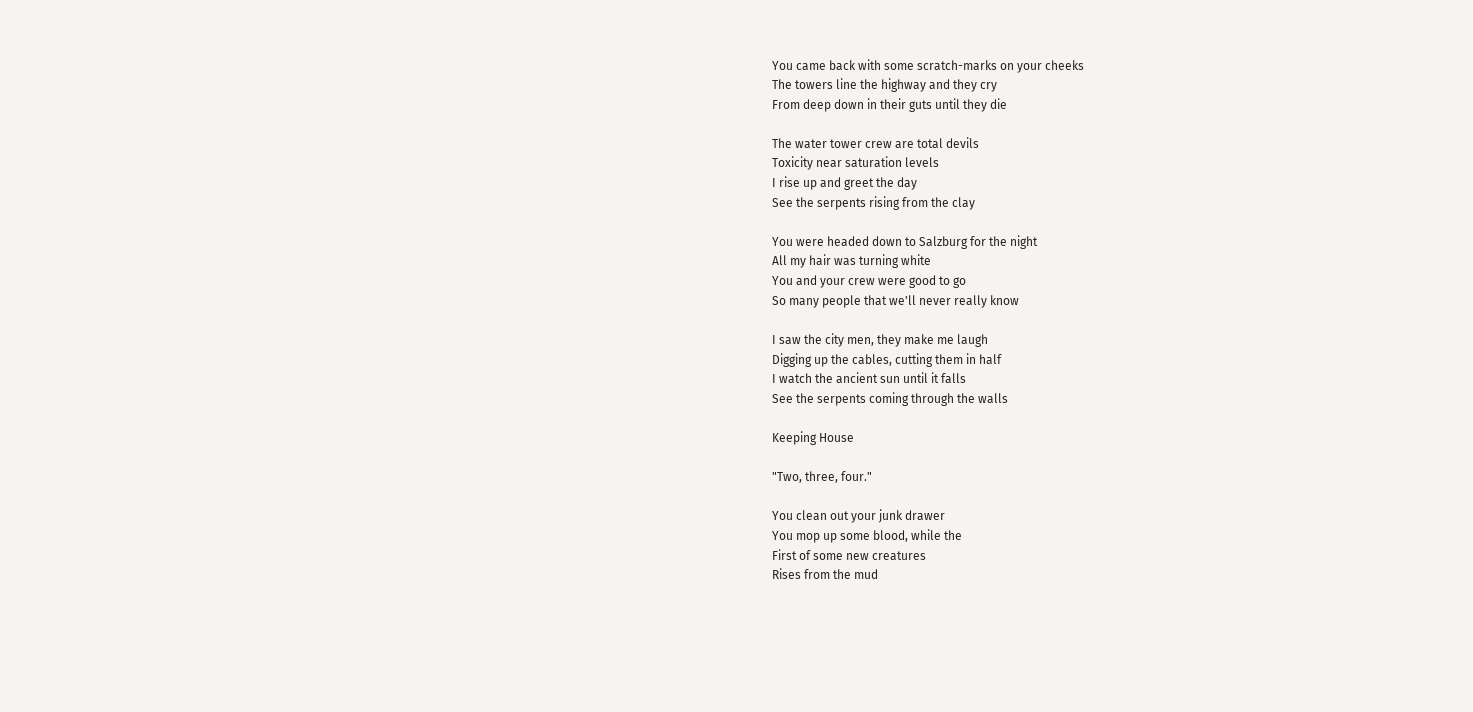You came back with some scratch-marks on your cheeks
The towers line the highway and they cry
From deep down in their guts until they die

The water tower crew are total devils
Toxicity near saturation levels
I rise up and greet the day
See the serpents rising from the clay

You were headed down to Salzburg for the night
All my hair was turning white
You and your crew were good to go
So many people that we'll never really know

I saw the city men, they make me laugh
Digging up the cables, cutting them in half
I watch the ancient sun until it falls
See the serpents coming through the walls

Keeping House

"Two, three, four."

You clean out your junk drawer
You mop up some blood, while the
First of some new creatures
Rises from the mud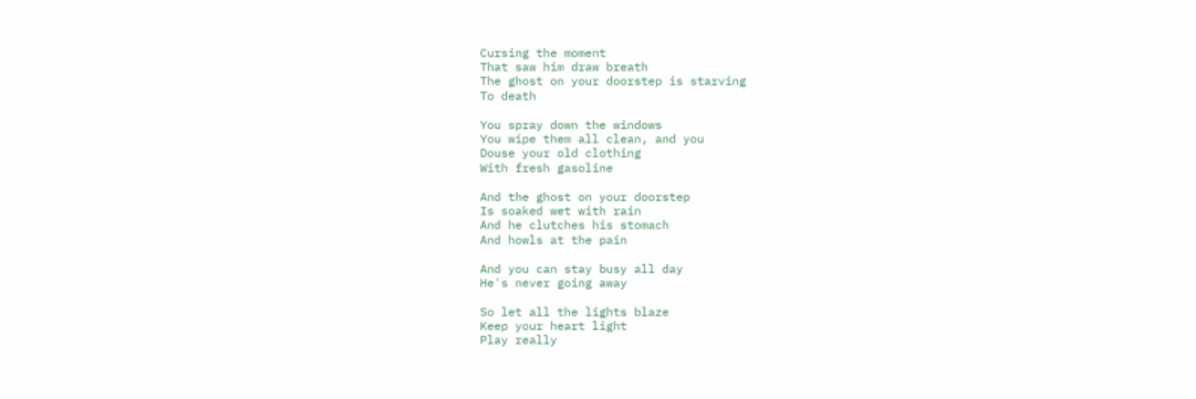Cursing the moment
That saw him draw breath
The ghost on your doorstep is starving
To death

You spray down the windows
You wipe them all clean, and you
Douse your old clothing
With fresh gasoline

And the ghost on your doorstep
Is soaked wet with rain
And he clutches his stomach
And howls at the pain

And you can stay busy all day
He's never going away

So let all the lights blaze
Keep your heart light
Play really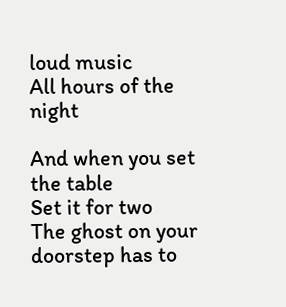loud music
All hours of the night

And when you set the table
Set it for two
The ghost on your doorstep has to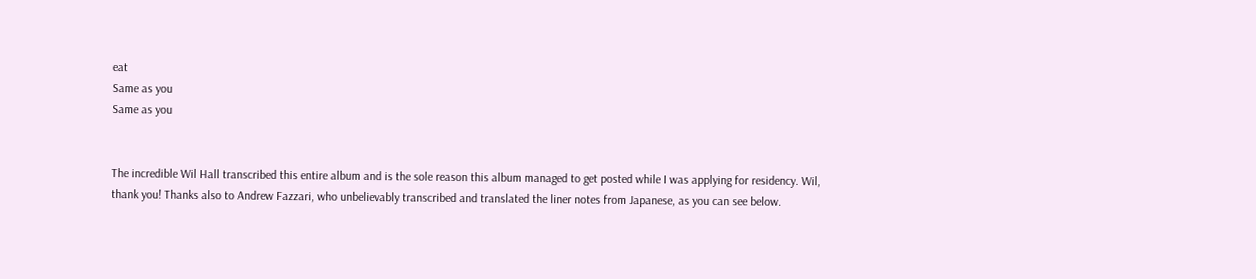eat
Same as you
Same as you


The incredible Wil Hall transcribed this entire album and is the sole reason this album managed to get posted while I was applying for residency. Wil, thank you! Thanks also to Andrew Fazzari, who unbelievably transcribed and translated the liner notes from Japanese, as you can see below.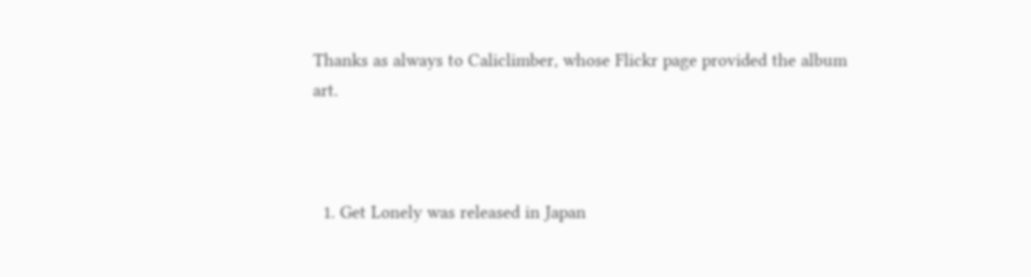Thanks as always to Caliclimber, whose Flickr page provided the album art.



  1. Get Lonely was released in Japan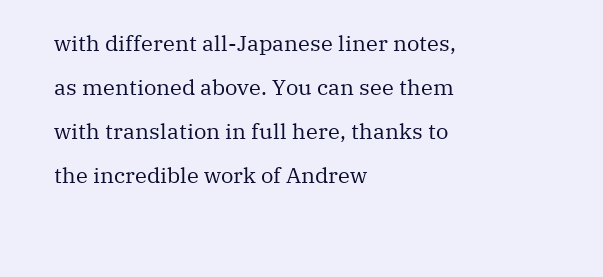with different all-Japanese liner notes, as mentioned above. You can see them with translation in full here, thanks to the incredible work of Andrew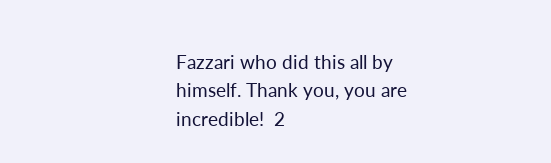Fazzari who did this all by himself. Thank you, you are incredible!  2